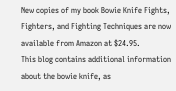New copies of my book Bowie Knife Fights, Fighters, and Fighting Techniques are now available from Amazon at $24.95.
This blog contains additional information about the bowie knife, as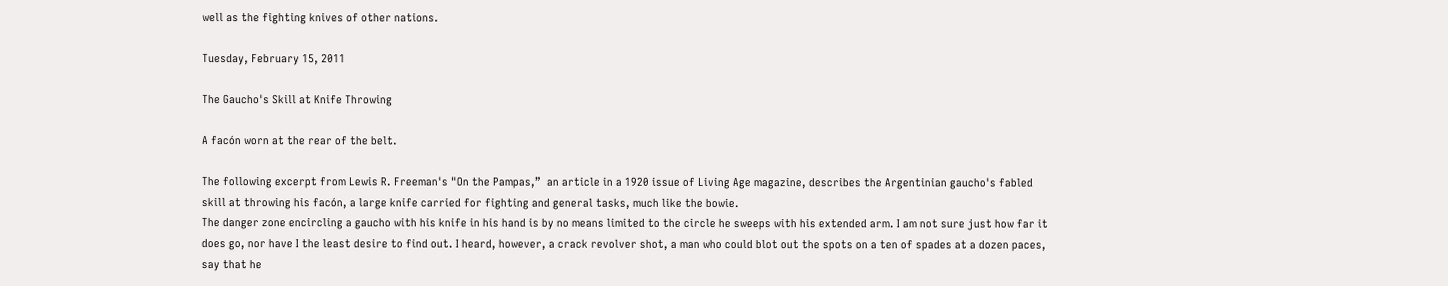well as the fighting knives of other nations.

Tuesday, February 15, 2011

The Gaucho's Skill at Knife Throwing

A facón worn at the rear of the belt.

The following excerpt from Lewis R. Freeman's "On the Pampas,”  an article in a 1920 issue of Living Age magazine, describes the Argentinian gaucho's fabled skill at throwing his facón, a large knife carried for fighting and general tasks, much like the bowie.
The danger zone encircling a gaucho with his knife in his hand is by no means limited to the circle he sweeps with his extended arm. I am not sure just how far it does go, nor have I the least desire to find out. I heard, however, a crack revolver shot, a man who could blot out the spots on a ten of spades at a dozen paces, say that he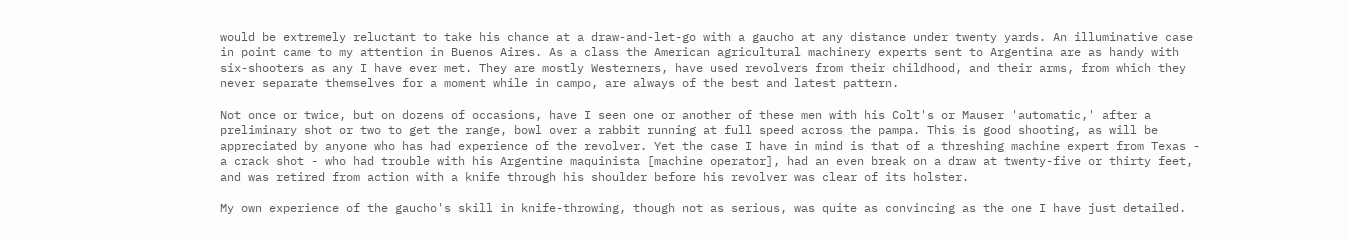would be extremely reluctant to take his chance at a draw-and-let-go with a gaucho at any distance under twenty yards. An illuminative case in point came to my attention in Buenos Aires. As a class the American agricultural machinery experts sent to Argentina are as handy with six-shooters as any I have ever met. They are mostly Westerners, have used revolvers from their childhood, and their arms, from which they never separate themselves for a moment while in campo, are always of the best and latest pattern.

Not once or twice, but on dozens of occasions, have I seen one or another of these men with his Colt's or Mauser 'automatic,' after a preliminary shot or two to get the range, bowl over a rabbit running at full speed across the pampa. This is good shooting, as will be appreciated by anyone who has had experience of the revolver. Yet the case I have in mind is that of a threshing machine expert from Texas - a crack shot - who had trouble with his Argentine maquinista [machine operator], had an even break on a draw at twenty-five or thirty feet, and was retired from action with a knife through his shoulder before his revolver was clear of its holster.

My own experience of the gaucho's skill in knife-throwing, though not as serious, was quite as convincing as the one I have just detailed.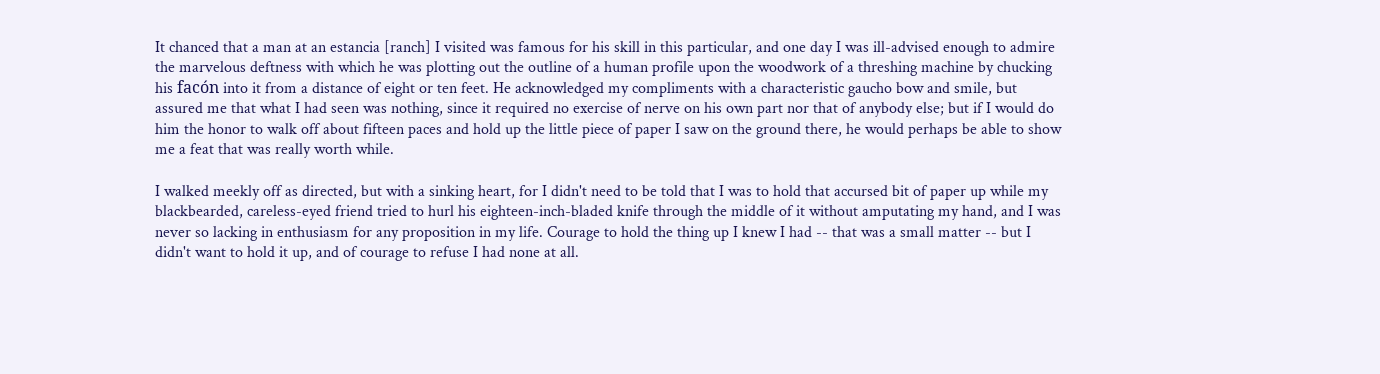It chanced that a man at an estancia [ranch] I visited was famous for his skill in this particular, and one day I was ill-advised enough to admire the marvelous deftness with which he was plotting out the outline of a human profile upon the woodwork of a threshing machine by chucking his facón into it from a distance of eight or ten feet. He acknowledged my compliments with a characteristic gaucho bow and smile, but assured me that what I had seen was nothing, since it required no exercise of nerve on his own part nor that of anybody else; but if I would do him the honor to walk off about fifteen paces and hold up the little piece of paper I saw on the ground there, he would perhaps be able to show me a feat that was really worth while.

I walked meekly off as directed, but with a sinking heart, for I didn't need to be told that I was to hold that accursed bit of paper up while my blackbearded, careless-eyed friend tried to hurl his eighteen-inch-bladed knife through the middle of it without amputating my hand, and I was never so lacking in enthusiasm for any proposition in my life. Courage to hold the thing up I knew I had -- that was a small matter -- but I didn't want to hold it up, and of courage to refuse I had none at all.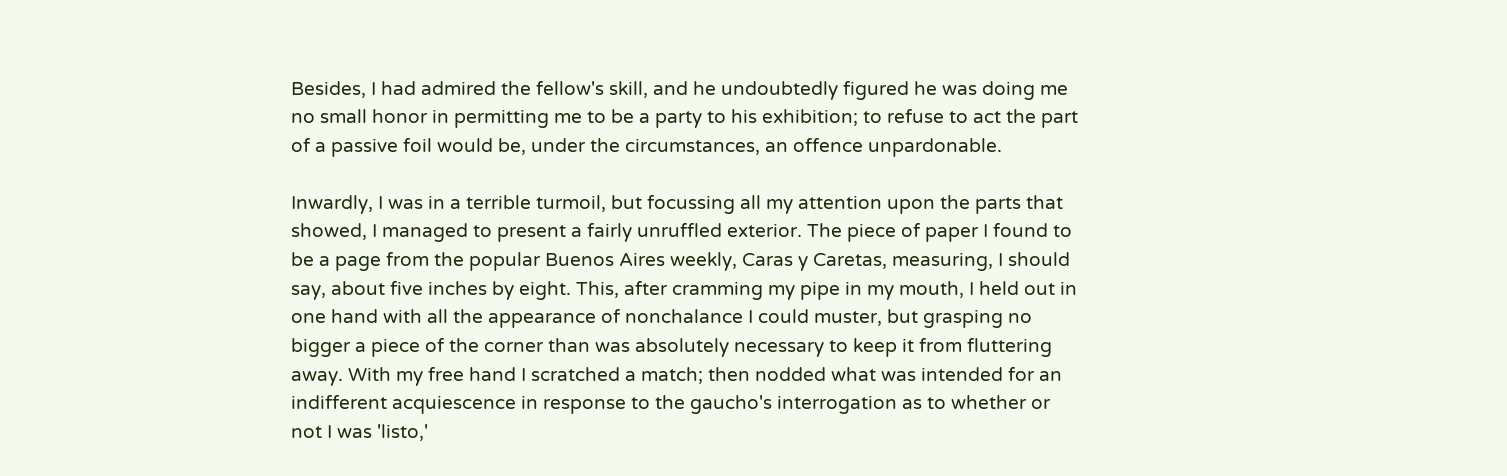Besides, I had admired the fellow's skill, and he undoubtedly figured he was doing me no small honor in permitting me to be a party to his exhibition; to refuse to act the part of a passive foil would be, under the circumstances, an offence unpardonable.

Inwardly, I was in a terrible turmoil, but focussing all my attention upon the parts that showed, I managed to present a fairly unruffled exterior. The piece of paper I found to be a page from the popular Buenos Aires weekly, Caras y Caretas, measuring, I should say, about five inches by eight. This, after cramming my pipe in my mouth, I held out in one hand with all the appearance of nonchalance I could muster, but grasping no bigger a piece of the corner than was absolutely necessary to keep it from fluttering away. With my free hand I scratched a match; then nodded what was intended for an indifferent acquiescence in response to the gaucho's interrogation as to whether or not I was 'listo,'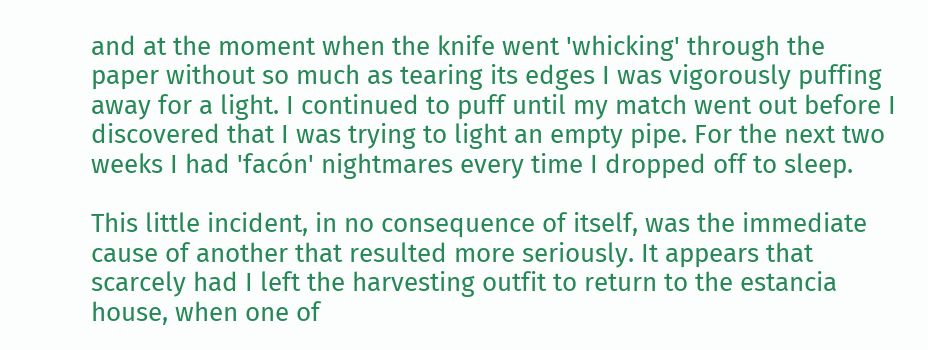and at the moment when the knife went 'whicking' through the paper without so much as tearing its edges I was vigorously puffing away for a light. I continued to puff until my match went out before I discovered that I was trying to light an empty pipe. For the next two weeks I had 'facón' nightmares every time I dropped off to sleep.

This little incident, in no consequence of itself, was the immediate cause of another that resulted more seriously. It appears that scarcely had I left the harvesting outfit to return to the estancia house, when one of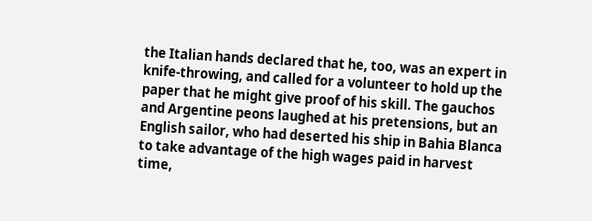the Italian hands declared that he, too, was an expert in knife-throwing, and called for a volunteer to hold up the paper that he might give proof of his skill. The gauchos and Argentine peons laughed at his pretensions, but an English sailor, who had deserted his ship in Bahia Blanca to take advantage of the high wages paid in harvest time,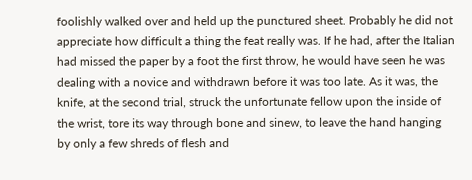foolishly walked over and held up the punctured sheet. Probably he did not appreciate how difficult a thing the feat really was. If he had, after the Italian had missed the paper by a foot the first throw, he would have seen he was dealing with a novice and withdrawn before it was too late. As it was, the knife, at the second trial, struck the unfortunate fellow upon the inside of the wrist, tore its way through bone and sinew, to leave the hand hanging by only a few shreds of flesh and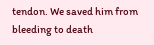tendon. We saved him from bleeding to death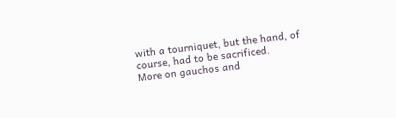with a tourniquet, but the hand, of course, had to be sacrificed.
More on gauchos and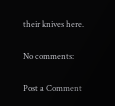their knives here.

No comments:

Post a Comment